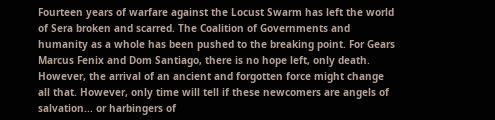Fourteen years of warfare against the Locust Swarm has left the world of Sera broken and scarred. The Coalition of Governments and humanity as a whole has been pushed to the breaking point. For Gears Marcus Fenix and Dom Santiago, there is no hope left, only death. However, the arrival of an ancient and forgotten force might change all that. However, only time will tell if these newcomers are angels of salvation... or harbingers of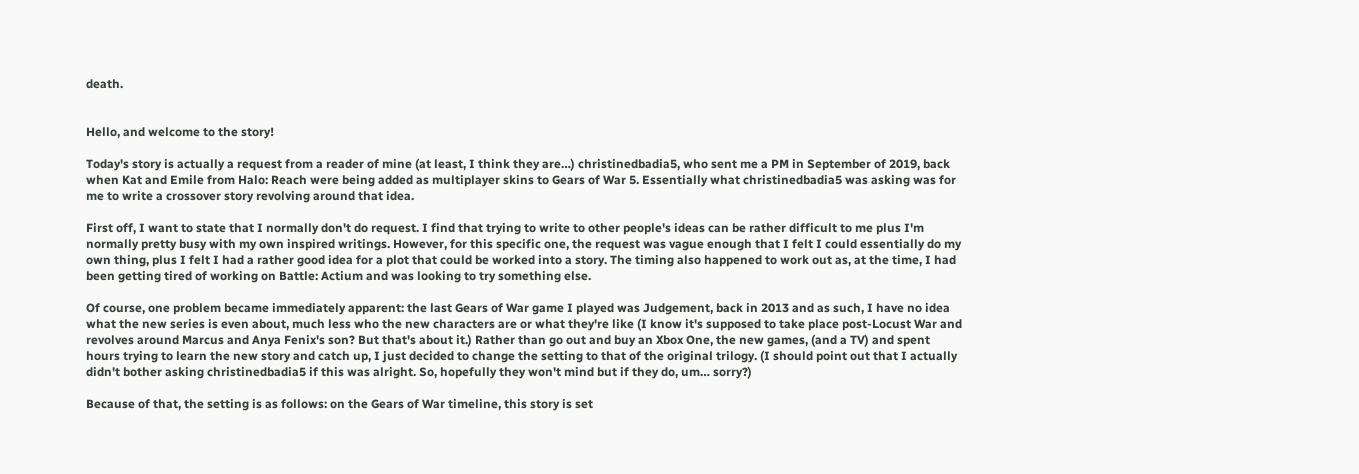death.


Hello, and welcome to the story!

Today's story is actually a request from a reader of mine (at least, I think they are…) christinedbadia5, who sent me a PM in September of 2019, back when Kat and Emile from Halo: Reach were being added as multiplayer skins to Gears of War 5. Essentially what christinedbadia5 was asking was for me to write a crossover story revolving around that idea.

First off, I want to state that I normally don't do request. I find that trying to write to other people's ideas can be rather difficult to me plus I'm normally pretty busy with my own inspired writings. However, for this specific one, the request was vague enough that I felt I could essentially do my own thing, plus I felt I had a rather good idea for a plot that could be worked into a story. The timing also happened to work out as, at the time, I had been getting tired of working on Battle: Actium and was looking to try something else.

Of course, one problem became immediately apparent: the last Gears of War game I played was Judgement, back in 2013 and as such, I have no idea what the new series is even about, much less who the new characters are or what they're like (I know it's supposed to take place post-Locust War and revolves around Marcus and Anya Fenix's son? But that's about it.) Rather than go out and buy an Xbox One, the new games, (and a TV) and spent hours trying to learn the new story and catch up, I just decided to change the setting to that of the original trilogy. (I should point out that I actually didn't bother asking christinedbadia5 if this was alright. So, hopefully they won't mind but if they do, um… sorry?)

Because of that, the setting is as follows: on the Gears of War timeline, this story is set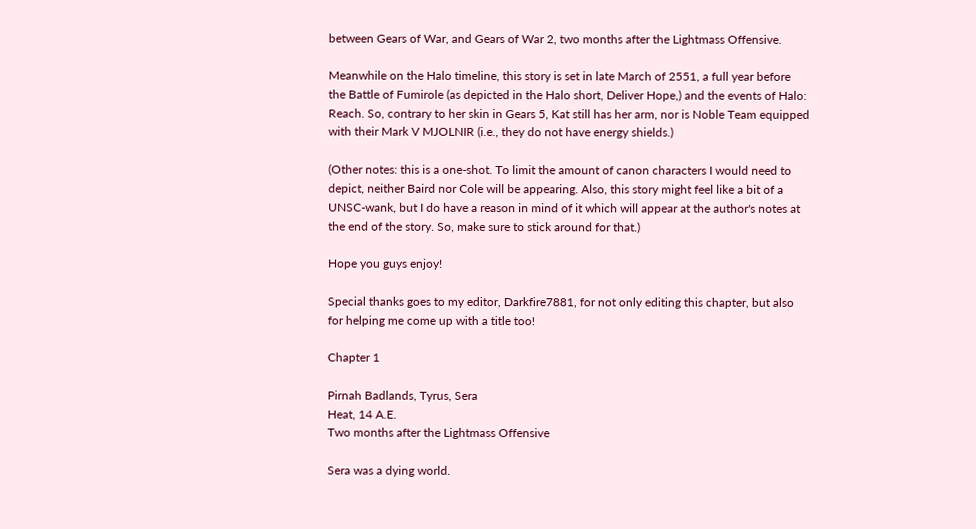between Gears of War, and Gears of War 2, two months after the Lightmass Offensive.

Meanwhile on the Halo timeline, this story is set in late March of 2551, a full year before the Battle of Fumirole (as depicted in the Halo short, Deliver Hope,) and the events of Halo: Reach. So, contrary to her skin in Gears 5, Kat still has her arm, nor is Noble Team equipped with their Mark V MJOLNIR (i.e., they do not have energy shields.)

(Other notes: this is a one-shot. To limit the amount of canon characters I would need to depict, neither Baird nor Cole will be appearing. Also, this story might feel like a bit of a UNSC-wank, but I do have a reason in mind of it which will appear at the author's notes at the end of the story. So, make sure to stick around for that.)

Hope you guys enjoy!

Special thanks goes to my editor, Darkfire7881, for not only editing this chapter, but also for helping me come up with a title too!

Chapter 1

Pirnah Badlands, Tyrus, Sera
Heat, 14 A.E.
Two months after the Lightmass Offensive

Sera was a dying world.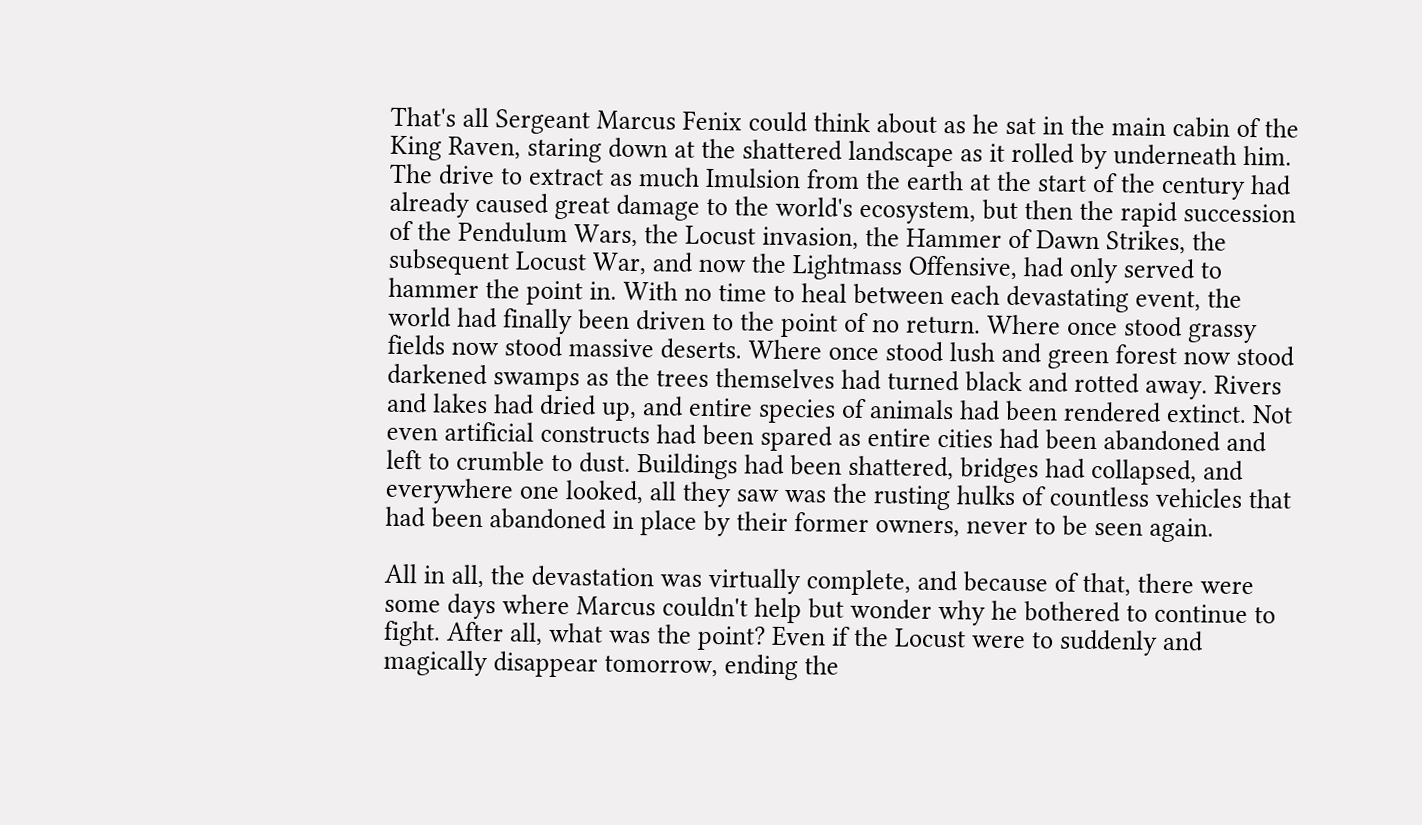That's all Sergeant Marcus Fenix could think about as he sat in the main cabin of the King Raven, staring down at the shattered landscape as it rolled by underneath him. The drive to extract as much Imulsion from the earth at the start of the century had already caused great damage to the world's ecosystem, but then the rapid succession of the Pendulum Wars, the Locust invasion, the Hammer of Dawn Strikes, the subsequent Locust War, and now the Lightmass Offensive, had only served to hammer the point in. With no time to heal between each devastating event, the world had finally been driven to the point of no return. Where once stood grassy fields now stood massive deserts. Where once stood lush and green forest now stood darkened swamps as the trees themselves had turned black and rotted away. Rivers and lakes had dried up, and entire species of animals had been rendered extinct. Not even artificial constructs had been spared as entire cities had been abandoned and left to crumble to dust. Buildings had been shattered, bridges had collapsed, and everywhere one looked, all they saw was the rusting hulks of countless vehicles that had been abandoned in place by their former owners, never to be seen again.

All in all, the devastation was virtually complete, and because of that, there were some days where Marcus couldn't help but wonder why he bothered to continue to fight. After all, what was the point? Even if the Locust were to suddenly and magically disappear tomorrow, ending the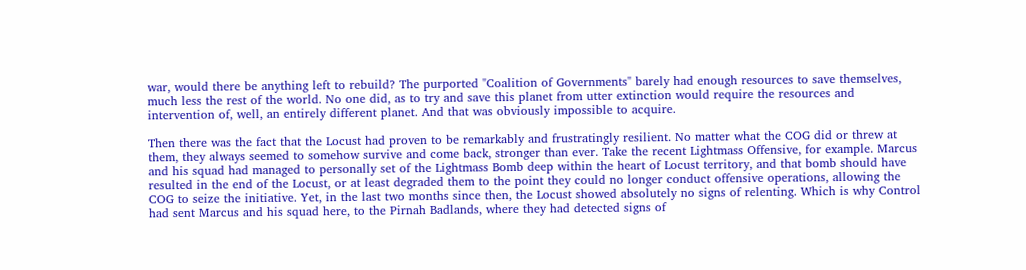war, would there be anything left to rebuild? The purported "Coalition of Governments" barely had enough resources to save themselves, much less the rest of the world. No one did, as to try and save this planet from utter extinction would require the resources and intervention of, well, an entirely different planet. And that was obviously impossible to acquire.

Then there was the fact that the Locust had proven to be remarkably and frustratingly resilient. No matter what the COG did or threw at them, they always seemed to somehow survive and come back, stronger than ever. Take the recent Lightmass Offensive, for example. Marcus and his squad had managed to personally set of the Lightmass Bomb deep within the heart of Locust territory, and that bomb should have resulted in the end of the Locust, or at least degraded them to the point they could no longer conduct offensive operations, allowing the COG to seize the initiative. Yet, in the last two months since then, the Locust showed absolutely no signs of relenting. Which is why Control had sent Marcus and his squad here, to the Pirnah Badlands, where they had detected signs of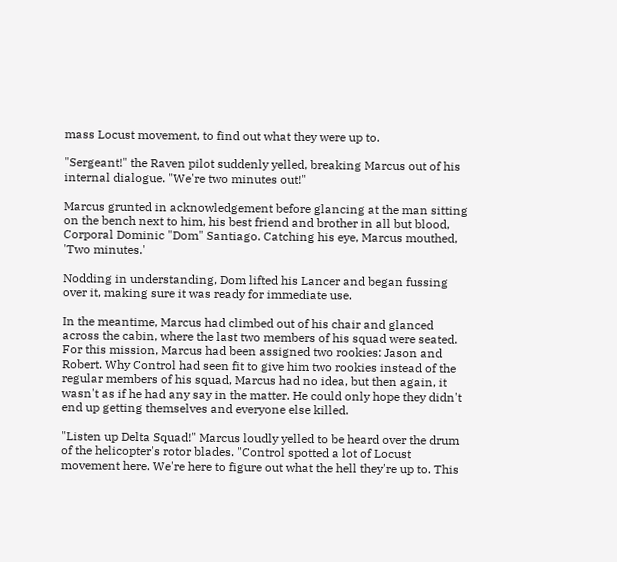mass Locust movement, to find out what they were up to.

"Sergeant!" the Raven pilot suddenly yelled, breaking Marcus out of his internal dialogue. "We're two minutes out!"

Marcus grunted in acknowledgement before glancing at the man sitting on the bench next to him, his best friend and brother in all but blood, Corporal Dominic "Dom" Santiago. Catching his eye, Marcus mouthed, 'Two minutes.'

Nodding in understanding, Dom lifted his Lancer and began fussing over it, making sure it was ready for immediate use.

In the meantime, Marcus had climbed out of his chair and glanced across the cabin, where the last two members of his squad were seated. For this mission, Marcus had been assigned two rookies: Jason and Robert. Why Control had seen fit to give him two rookies instead of the regular members of his squad, Marcus had no idea, but then again, it wasn't as if he had any say in the matter. He could only hope they didn't end up getting themselves and everyone else killed.

"Listen up Delta Squad!" Marcus loudly yelled to be heard over the drum of the helicopter's rotor blades. "Control spotted a lot of Locust movement here. We're here to figure out what the hell they're up to. This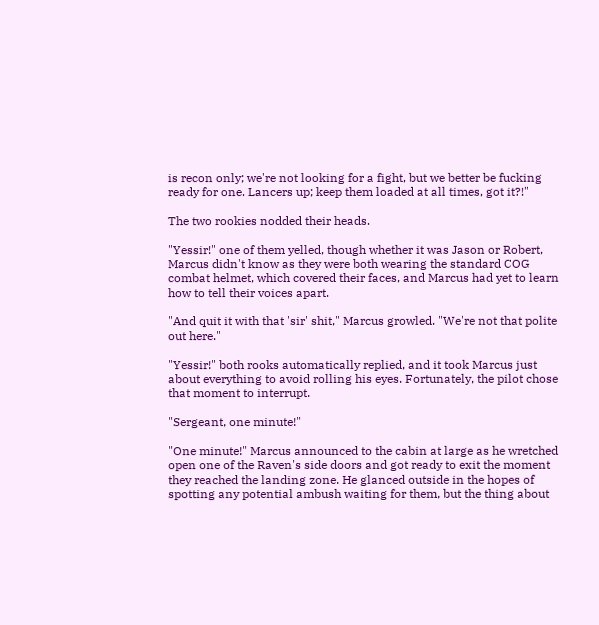is recon only; we're not looking for a fight, but we better be fucking ready for one. Lancers up; keep them loaded at all times, got it?!"

The two rookies nodded their heads.

"Yessir!" one of them yelled, though whether it was Jason or Robert, Marcus didn't know as they were both wearing the standard COG combat helmet, which covered their faces, and Marcus had yet to learn how to tell their voices apart.

"And quit it with that 'sir' shit," Marcus growled. "We're not that polite out here."

"Yessir!" both rooks automatically replied, and it took Marcus just about everything to avoid rolling his eyes. Fortunately, the pilot chose that moment to interrupt.

"Sergeant, one minute!"

"One minute!" Marcus announced to the cabin at large as he wretched open one of the Raven's side doors and got ready to exit the moment they reached the landing zone. He glanced outside in the hopes of spotting any potential ambush waiting for them, but the thing about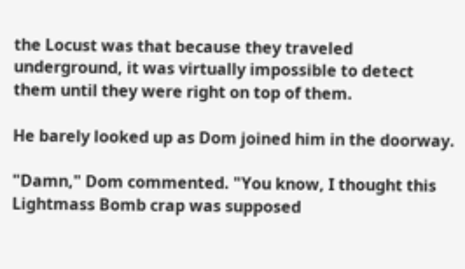the Locust was that because they traveled underground, it was virtually impossible to detect them until they were right on top of them.

He barely looked up as Dom joined him in the doorway.

"Damn," Dom commented. "You know, I thought this Lightmass Bomb crap was supposed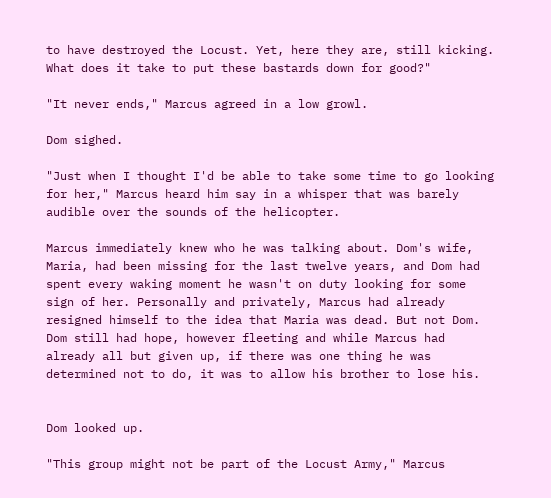to have destroyed the Locust. Yet, here they are, still kicking. What does it take to put these bastards down for good?"

"It never ends," Marcus agreed in a low growl.

Dom sighed.

"Just when I thought I'd be able to take some time to go looking for her," Marcus heard him say in a whisper that was barely audible over the sounds of the helicopter.

Marcus immediately knew who he was talking about. Dom's wife, Maria, had been missing for the last twelve years, and Dom had spent every waking moment he wasn't on duty looking for some sign of her. Personally and privately, Marcus had already resigned himself to the idea that Maria was dead. But not Dom. Dom still had hope, however fleeting and while Marcus had already all but given up, if there was one thing he was determined not to do, it was to allow his brother to lose his.


Dom looked up.

"This group might not be part of the Locust Army," Marcus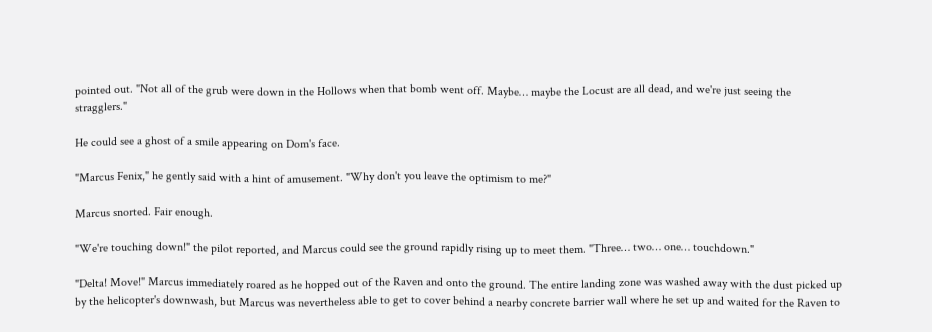pointed out. "Not all of the grub were down in the Hollows when that bomb went off. Maybe… maybe the Locust are all dead, and we're just seeing the stragglers."

He could see a ghost of a smile appearing on Dom's face.

"Marcus Fenix," he gently said with a hint of amusement. "Why don't you leave the optimism to me?"

Marcus snorted. Fair enough.

"We're touching down!" the pilot reported, and Marcus could see the ground rapidly rising up to meet them. "Three… two… one… touchdown."

"Delta! Move!" Marcus immediately roared as he hopped out of the Raven and onto the ground. The entire landing zone was washed away with the dust picked up by the helicopter's downwash, but Marcus was nevertheless able to get to cover behind a nearby concrete barrier wall where he set up and waited for the Raven to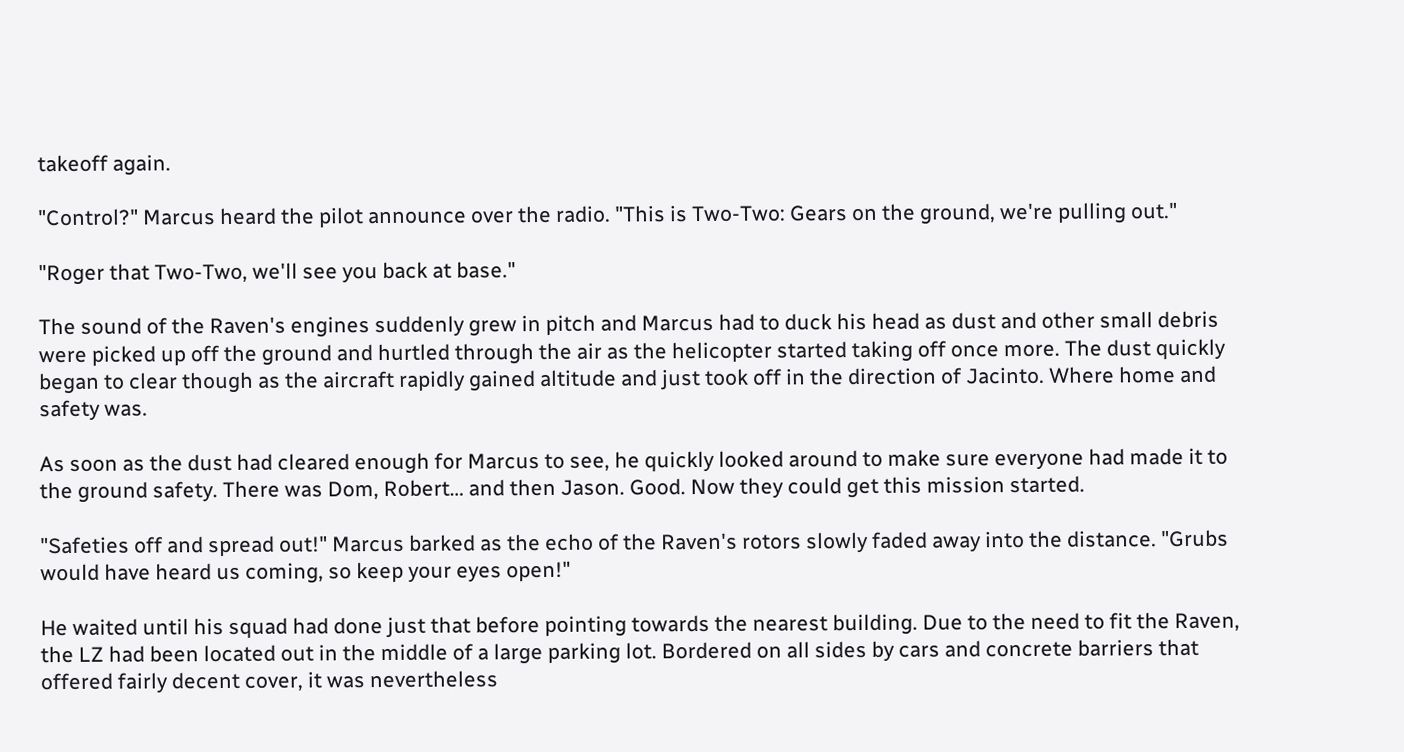takeoff again.

"Control?" Marcus heard the pilot announce over the radio. "This is Two-Two: Gears on the ground, we're pulling out."

"Roger that Two-Two, we'll see you back at base."

The sound of the Raven's engines suddenly grew in pitch and Marcus had to duck his head as dust and other small debris were picked up off the ground and hurtled through the air as the helicopter started taking off once more. The dust quickly began to clear though as the aircraft rapidly gained altitude and just took off in the direction of Jacinto. Where home and safety was.

As soon as the dust had cleared enough for Marcus to see, he quickly looked around to make sure everyone had made it to the ground safety. There was Dom, Robert… and then Jason. Good. Now they could get this mission started.

"Safeties off and spread out!" Marcus barked as the echo of the Raven's rotors slowly faded away into the distance. "Grubs would have heard us coming, so keep your eyes open!"

He waited until his squad had done just that before pointing towards the nearest building. Due to the need to fit the Raven, the LZ had been located out in the middle of a large parking lot. Bordered on all sides by cars and concrete barriers that offered fairly decent cover, it was nevertheless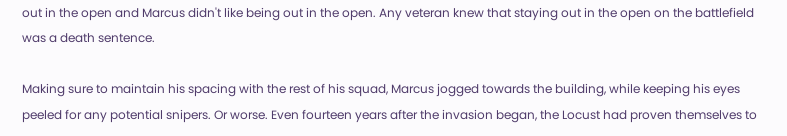out in the open and Marcus didn't like being out in the open. Any veteran knew that staying out in the open on the battlefield was a death sentence.

Making sure to maintain his spacing with the rest of his squad, Marcus jogged towards the building, while keeping his eyes peeled for any potential snipers. Or worse. Even fourteen years after the invasion began, the Locust had proven themselves to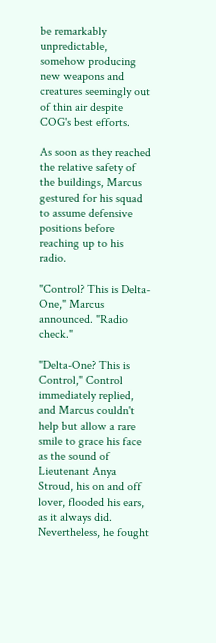be remarkably unpredictable, somehow producing new weapons and creatures seemingly out of thin air despite COG's best efforts.

As soon as they reached the relative safety of the buildings, Marcus gestured for his squad to assume defensive positions before reaching up to his radio.

"Control? This is Delta-One," Marcus announced. "Radio check."

"Delta-One? This is Control," Control immediately replied, and Marcus couldn't help but allow a rare smile to grace his face as the sound of Lieutenant Anya Stroud, his on and off lover, flooded his ears, as it always did. Nevertheless, he fought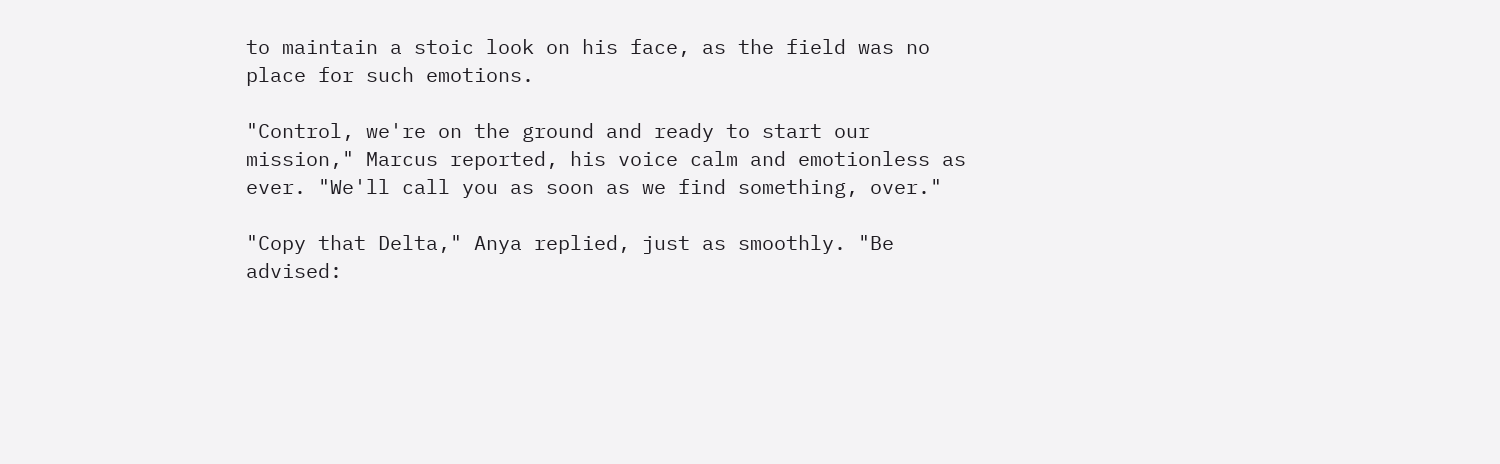to maintain a stoic look on his face, as the field was no place for such emotions.

"Control, we're on the ground and ready to start our mission," Marcus reported, his voice calm and emotionless as ever. "We'll call you as soon as we find something, over."

"Copy that Delta," Anya replied, just as smoothly. "Be advised: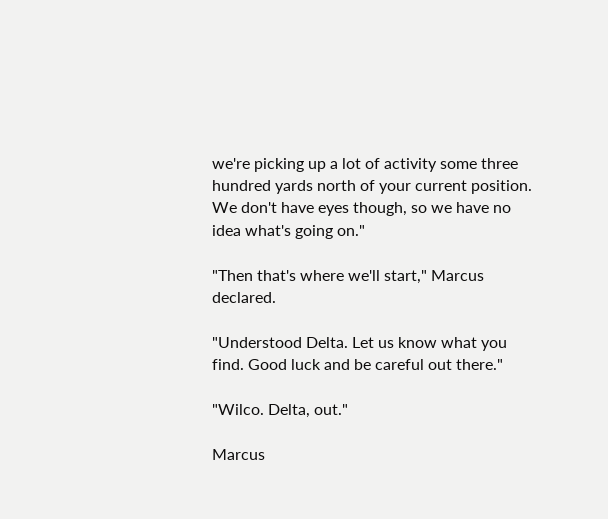we're picking up a lot of activity some three hundred yards north of your current position. We don't have eyes though, so we have no idea what's going on."

"Then that's where we'll start," Marcus declared.

"Understood Delta. Let us know what you find. Good luck and be careful out there."

"Wilco. Delta, out."

Marcus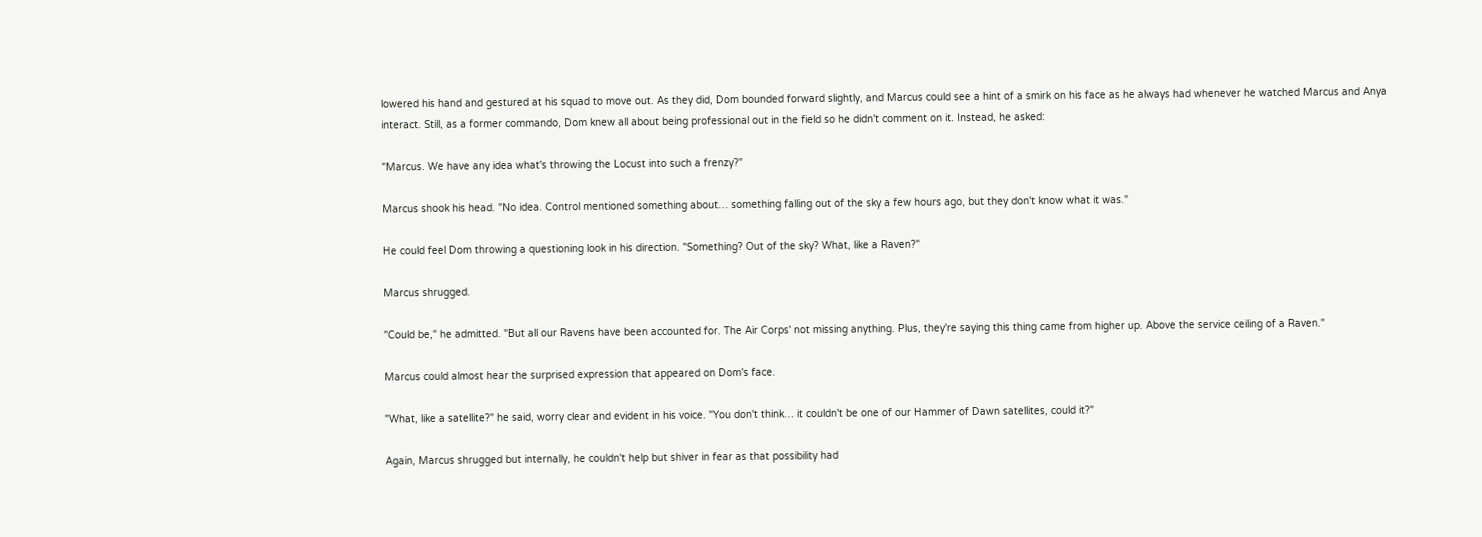lowered his hand and gestured at his squad to move out. As they did, Dom bounded forward slightly, and Marcus could see a hint of a smirk on his face as he always had whenever he watched Marcus and Anya interact. Still, as a former commando, Dom knew all about being professional out in the field so he didn't comment on it. Instead, he asked:

"Marcus. We have any idea what's throwing the Locust into such a frenzy?"

Marcus shook his head. "No idea. Control mentioned something about… something falling out of the sky a few hours ago, but they don't know what it was."

He could feel Dom throwing a questioning look in his direction. "Something? Out of the sky? What, like a Raven?"

Marcus shrugged.

"Could be," he admitted. "But all our Ravens have been accounted for. The Air Corps' not missing anything. Plus, they're saying this thing came from higher up. Above the service ceiling of a Raven."

Marcus could almost hear the surprised expression that appeared on Dom's face.

"What, like a satellite?" he said, worry clear and evident in his voice. "You don't think… it couldn't be one of our Hammer of Dawn satellites, could it?"

Again, Marcus shrugged but internally, he couldn't help but shiver in fear as that possibility had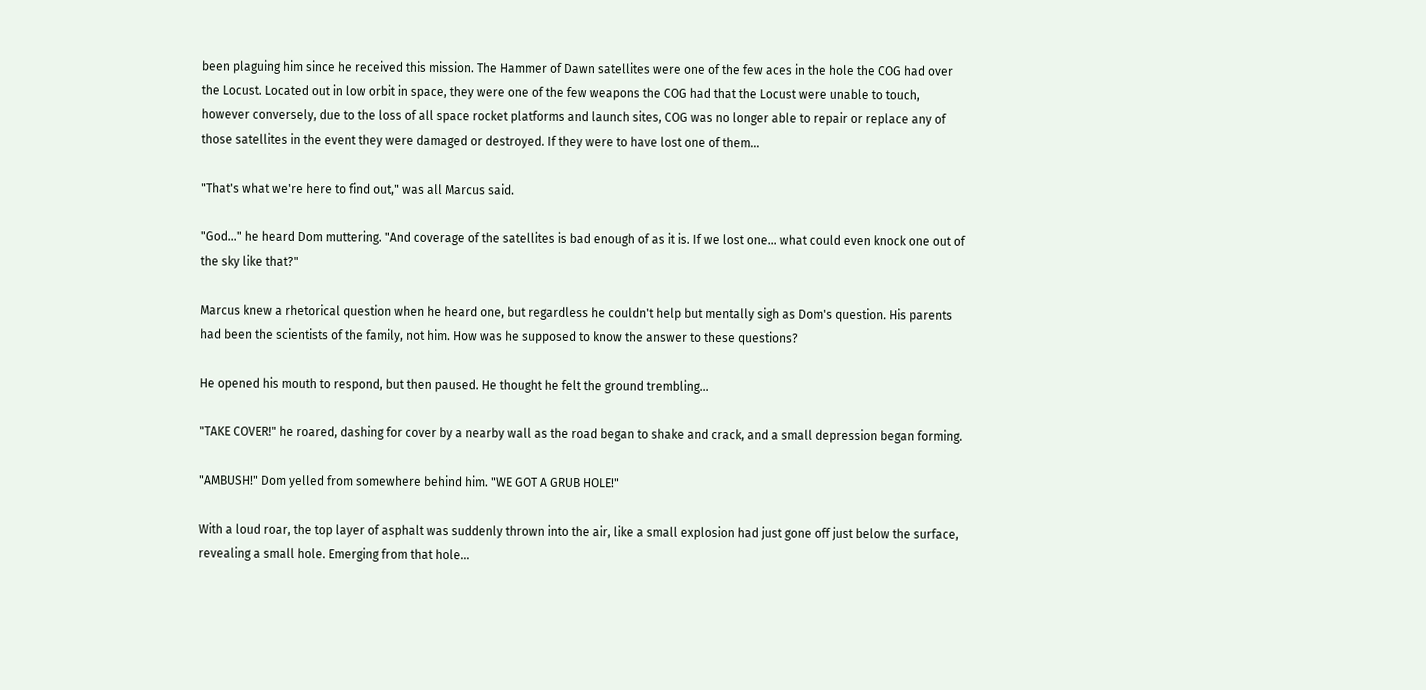been plaguing him since he received this mission. The Hammer of Dawn satellites were one of the few aces in the hole the COG had over the Locust. Located out in low orbit in space, they were one of the few weapons the COG had that the Locust were unable to touch, however conversely, due to the loss of all space rocket platforms and launch sites, COG was no longer able to repair or replace any of those satellites in the event they were damaged or destroyed. If they were to have lost one of them…

"That's what we're here to find out," was all Marcus said.

"God…" he heard Dom muttering. "And coverage of the satellites is bad enough of as it is. If we lost one… what could even knock one out of the sky like that?"

Marcus knew a rhetorical question when he heard one, but regardless he couldn't help but mentally sigh as Dom's question. His parents had been the scientists of the family, not him. How was he supposed to know the answer to these questions?

He opened his mouth to respond, but then paused. He thought he felt the ground trembling…

"TAKE COVER!" he roared, dashing for cover by a nearby wall as the road began to shake and crack, and a small depression began forming.

"AMBUSH!" Dom yelled from somewhere behind him. "WE GOT A GRUB HOLE!"

With a loud roar, the top layer of asphalt was suddenly thrown into the air, like a small explosion had just gone off just below the surface, revealing a small hole. Emerging from that hole…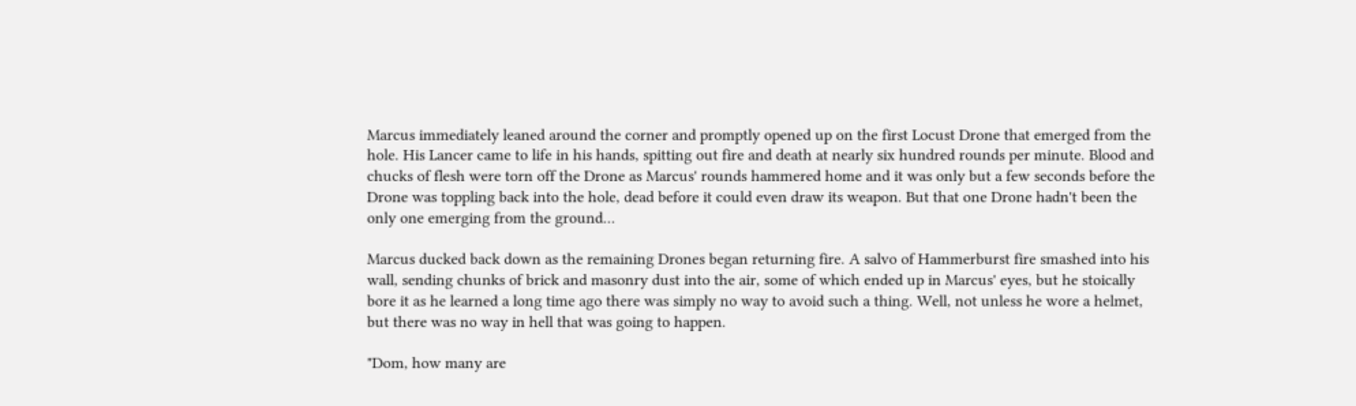Marcus immediately leaned around the corner and promptly opened up on the first Locust Drone that emerged from the hole. His Lancer came to life in his hands, spitting out fire and death at nearly six hundred rounds per minute. Blood and chucks of flesh were torn off the Drone as Marcus' rounds hammered home and it was only but a few seconds before the Drone was toppling back into the hole, dead before it could even draw its weapon. But that one Drone hadn't been the only one emerging from the ground…

Marcus ducked back down as the remaining Drones began returning fire. A salvo of Hammerburst fire smashed into his wall, sending chunks of brick and masonry dust into the air, some of which ended up in Marcus' eyes, but he stoically bore it as he learned a long time ago there was simply no way to avoid such a thing. Well, not unless he wore a helmet, but there was no way in hell that was going to happen.

"Dom, how many are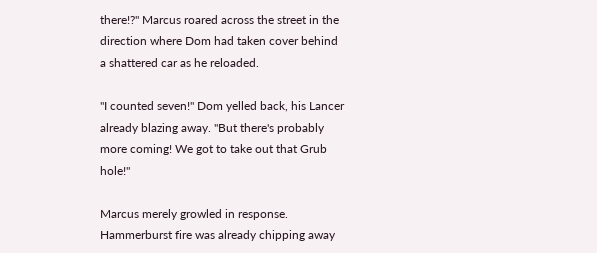there!?" Marcus roared across the street in the direction where Dom had taken cover behind a shattered car as he reloaded.

"I counted seven!" Dom yelled back, his Lancer already blazing away. "But there's probably more coming! We got to take out that Grub hole!"

Marcus merely growled in response. Hammerburst fire was already chipping away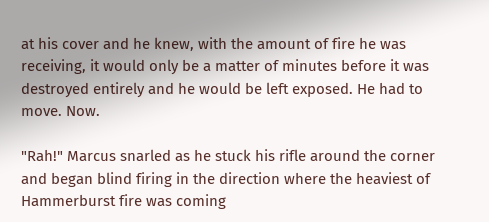at his cover and he knew, with the amount of fire he was receiving, it would only be a matter of minutes before it was destroyed entirely and he would be left exposed. He had to move. Now.

"Rah!" Marcus snarled as he stuck his rifle around the corner and began blind firing in the direction where the heaviest of Hammerburst fire was coming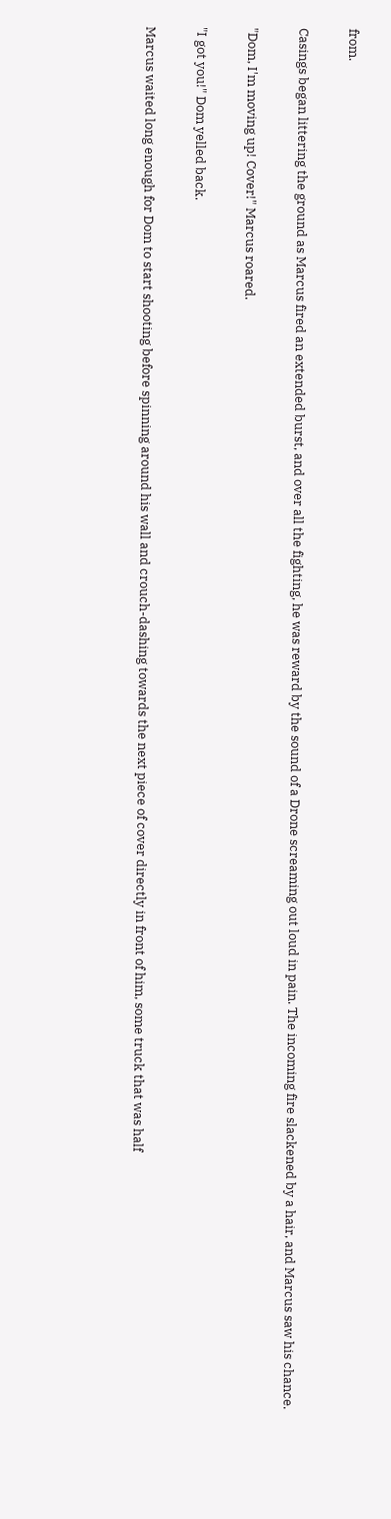from.

Casings began littering the ground as Marcus fired an extended burst, and over all the fighting, he was reward by the sound of a Drone screaming out loud in pain. The incoming fire slackened by a hair, and Marcus saw his chance.

"Dom, I'm moving up! Cover!" Marcus roared.

"I got you!" Dom yelled back.

Marcus waited long enough for Dom to start shooting before spinning around his wall and crouch-dashing towards the next piece of cover directly in front of him, some truck that was half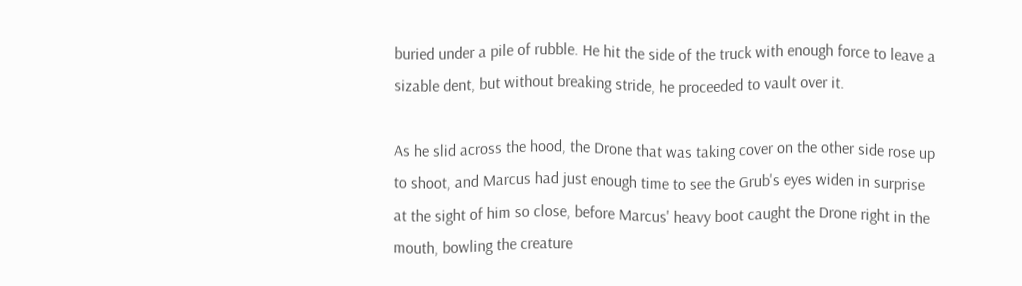buried under a pile of rubble. He hit the side of the truck with enough force to leave a sizable dent, but without breaking stride, he proceeded to vault over it.

As he slid across the hood, the Drone that was taking cover on the other side rose up to shoot, and Marcus had just enough time to see the Grub's eyes widen in surprise at the sight of him so close, before Marcus' heavy boot caught the Drone right in the mouth, bowling the creature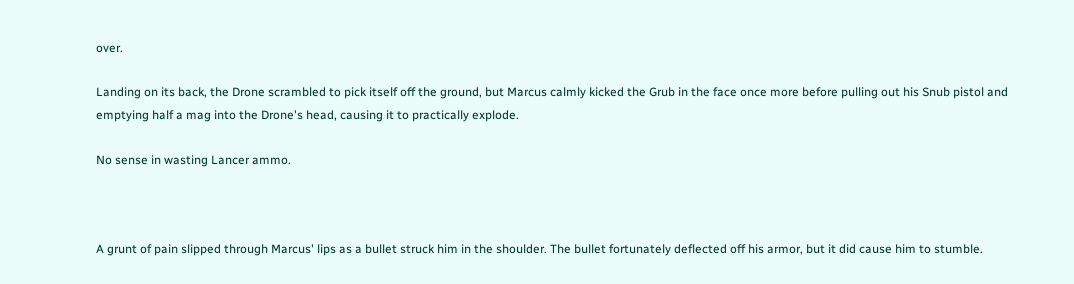over.

Landing on its back, the Drone scrambled to pick itself off the ground, but Marcus calmly kicked the Grub in the face once more before pulling out his Snub pistol and emptying half a mag into the Drone's head, causing it to practically explode.

No sense in wasting Lancer ammo.



A grunt of pain slipped through Marcus' lips as a bullet struck him in the shoulder. The bullet fortunately deflected off his armor, but it did cause him to stumble.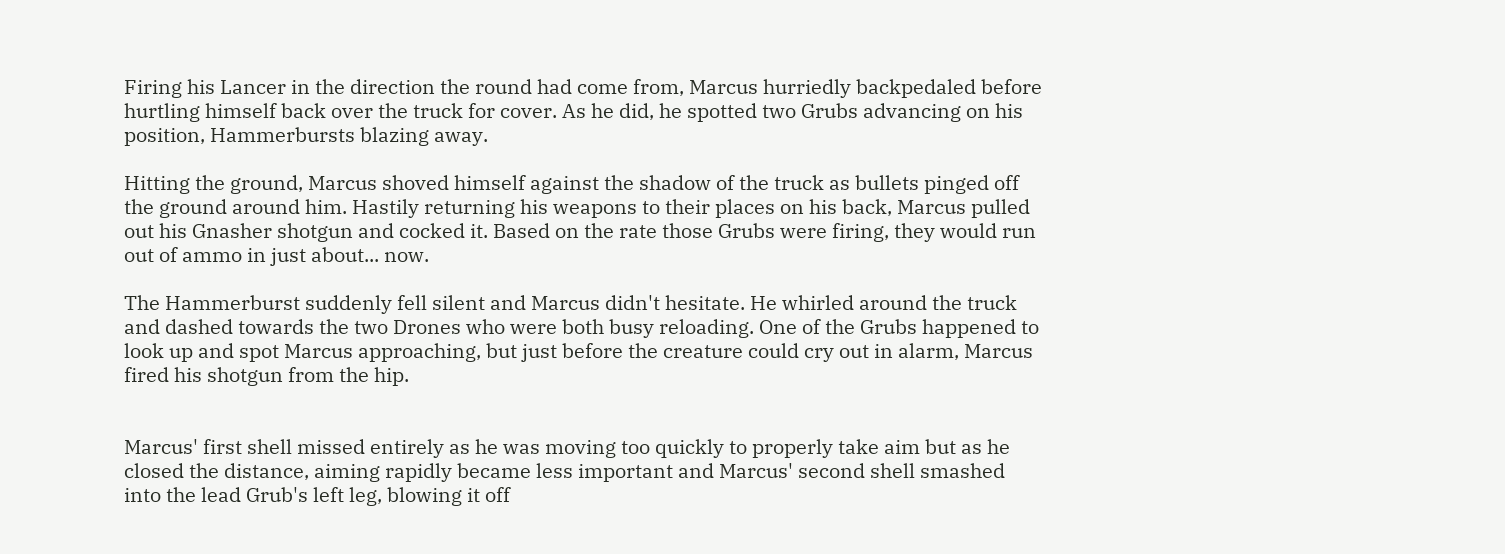Firing his Lancer in the direction the round had come from, Marcus hurriedly backpedaled before hurtling himself back over the truck for cover. As he did, he spotted two Grubs advancing on his position, Hammerbursts blazing away.

Hitting the ground, Marcus shoved himself against the shadow of the truck as bullets pinged off the ground around him. Hastily returning his weapons to their places on his back, Marcus pulled out his Gnasher shotgun and cocked it. Based on the rate those Grubs were firing, they would run out of ammo in just about... now.

The Hammerburst suddenly fell silent and Marcus didn't hesitate. He whirled around the truck and dashed towards the two Drones who were both busy reloading. One of the Grubs happened to look up and spot Marcus approaching, but just before the creature could cry out in alarm, Marcus fired his shotgun from the hip.


Marcus' first shell missed entirely as he was moving too quickly to properly take aim but as he closed the distance, aiming rapidly became less important and Marcus' second shell smashed into the lead Grub's left leg, blowing it off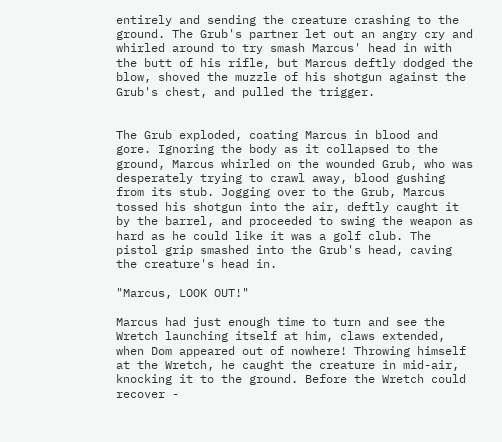entirely and sending the creature crashing to the ground. The Grub's partner let out an angry cry and whirled around to try smash Marcus' head in with the butt of his rifle, but Marcus deftly dodged the blow, shoved the muzzle of his shotgun against the Grub's chest, and pulled the trigger.


The Grub exploded, coating Marcus in blood and gore. Ignoring the body as it collapsed to the ground, Marcus whirled on the wounded Grub, who was desperately trying to crawl away, blood gushing from its stub. Jogging over to the Grub, Marcus tossed his shotgun into the air, deftly caught it by the barrel, and proceeded to swing the weapon as hard as he could like it was a golf club. The pistol grip smashed into the Grub's head, caving the creature's head in.

"Marcus, LOOK OUT!"

Marcus had just enough time to turn and see the Wretch launching itself at him, claws extended, when Dom appeared out of nowhere! Throwing himself at the Wretch, he caught the creature in mid-air, knocking it to the ground. Before the Wretch could recover -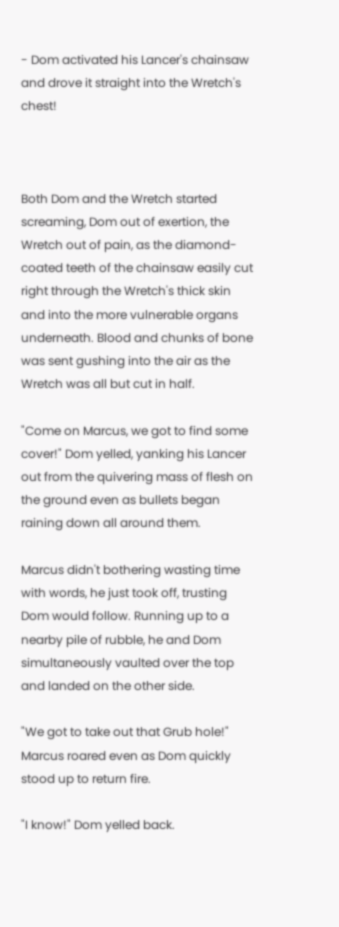- Dom activated his Lancer's chainsaw and drove it straight into the Wretch's chest!



Both Dom and the Wretch started screaming, Dom out of exertion, the Wretch out of pain, as the diamond-coated teeth of the chainsaw easily cut right through the Wretch's thick skin and into the more vulnerable organs underneath. Blood and chunks of bone was sent gushing into the air as the Wretch was all but cut in half.

"Come on Marcus, we got to find some cover!" Dom yelled, yanking his Lancer out from the quivering mass of flesh on the ground even as bullets began raining down all around them.

Marcus didn't bothering wasting time with words, he just took off, trusting Dom would follow. Running up to a nearby pile of rubble, he and Dom simultaneously vaulted over the top and landed on the other side.

"We got to take out that Grub hole!" Marcus roared even as Dom quickly stood up to return fire.

"I know!" Dom yelled back.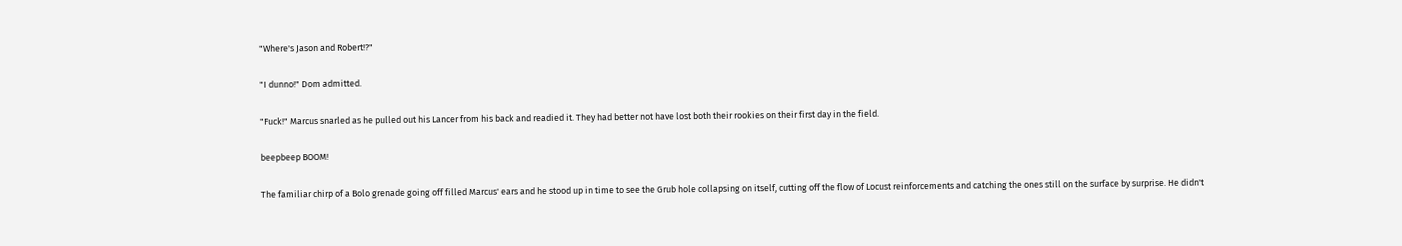"Where's Jason and Robert!?"

"I dunno!" Dom admitted.

"Fuck!" Marcus snarled as he pulled out his Lancer from his back and readied it. They had better not have lost both their rookies on their first day in the field.

beepbeep BOOM!

The familiar chirp of a Bolo grenade going off filled Marcus' ears and he stood up in time to see the Grub hole collapsing on itself, cutting off the flow of Locust reinforcements and catching the ones still on the surface by surprise. He didn't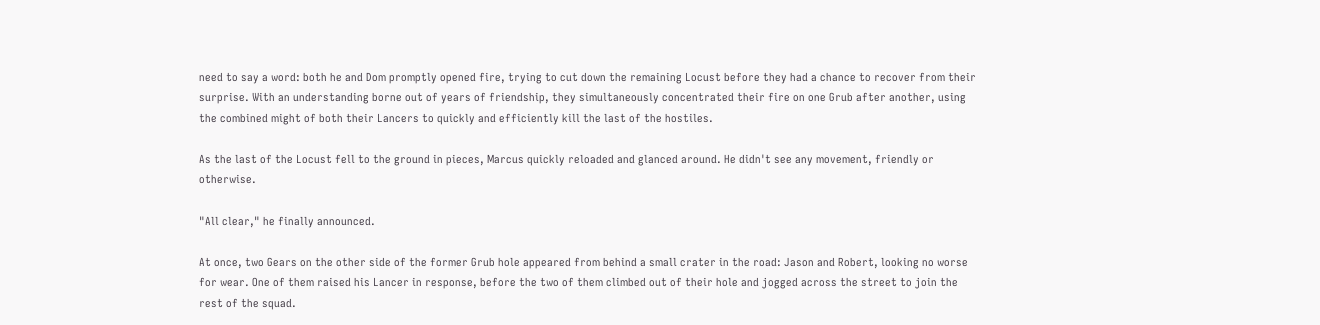need to say a word: both he and Dom promptly opened fire, trying to cut down the remaining Locust before they had a chance to recover from their surprise. With an understanding borne out of years of friendship, they simultaneously concentrated their fire on one Grub after another, using the combined might of both their Lancers to quickly and efficiently kill the last of the hostiles.

As the last of the Locust fell to the ground in pieces, Marcus quickly reloaded and glanced around. He didn't see any movement, friendly or otherwise.

"All clear," he finally announced.

At once, two Gears on the other side of the former Grub hole appeared from behind a small crater in the road: Jason and Robert, looking no worse for wear. One of them raised his Lancer in response, before the two of them climbed out of their hole and jogged across the street to join the rest of the squad.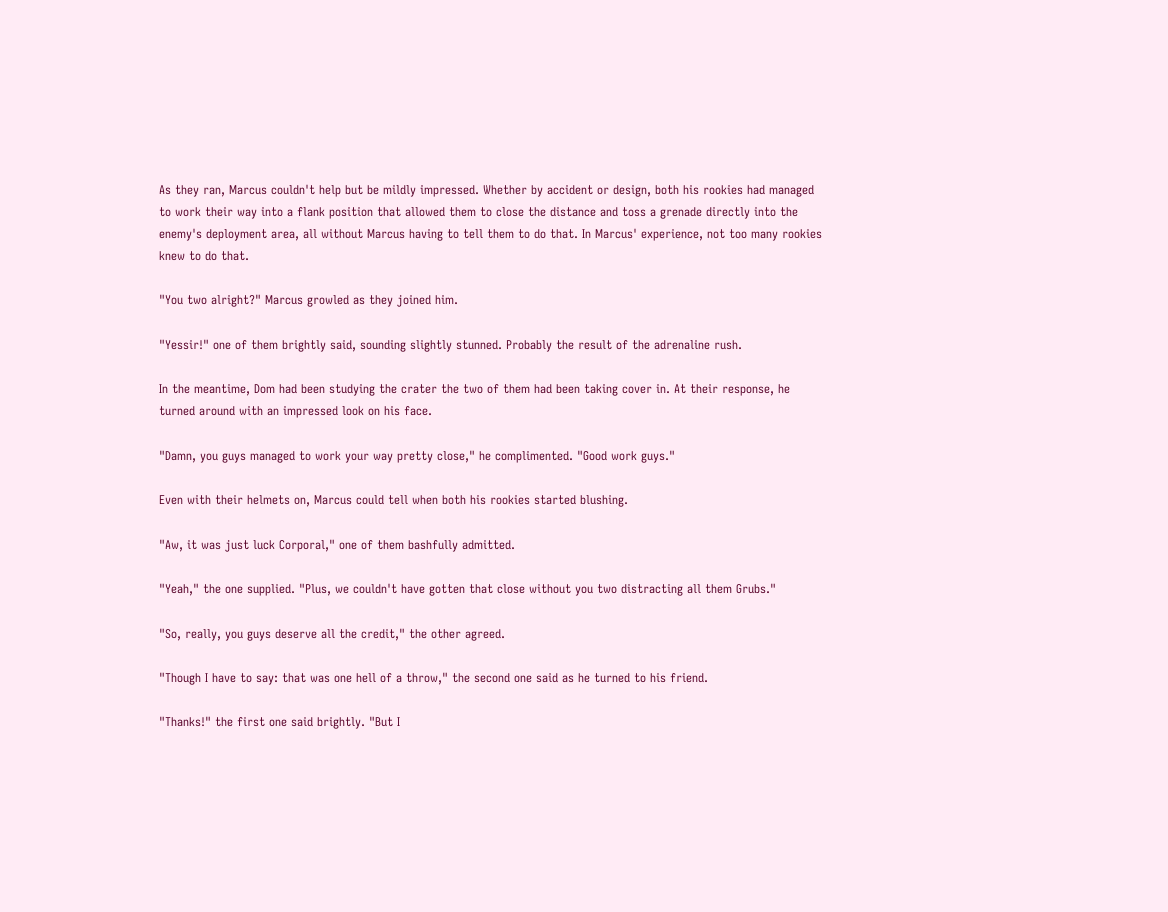As they ran, Marcus couldn't help but be mildly impressed. Whether by accident or design, both his rookies had managed to work their way into a flank position that allowed them to close the distance and toss a grenade directly into the enemy's deployment area, all without Marcus having to tell them to do that. In Marcus' experience, not too many rookies knew to do that.

"You two alright?" Marcus growled as they joined him.

"Yessir!" one of them brightly said, sounding slightly stunned. Probably the result of the adrenaline rush.

In the meantime, Dom had been studying the crater the two of them had been taking cover in. At their response, he turned around with an impressed look on his face.

"Damn, you guys managed to work your way pretty close," he complimented. "Good work guys."

Even with their helmets on, Marcus could tell when both his rookies started blushing.

"Aw, it was just luck Corporal," one of them bashfully admitted.

"Yeah," the one supplied. "Plus, we couldn't have gotten that close without you two distracting all them Grubs."

"So, really, you guys deserve all the credit," the other agreed.

"Though I have to say: that was one hell of a throw," the second one said as he turned to his friend.

"Thanks!" the first one said brightly. "But I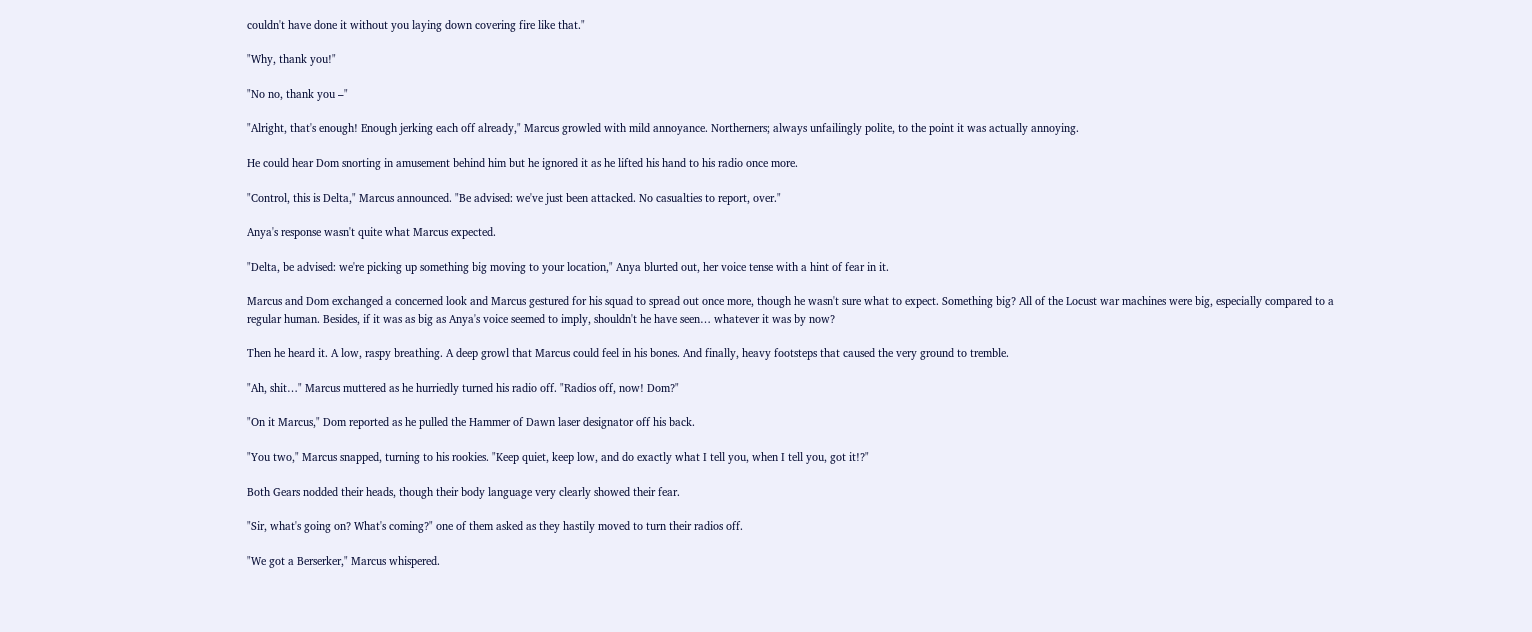couldn't have done it without you laying down covering fire like that."

"Why, thank you!"

"No no, thank you –"

"Alright, that's enough! Enough jerking each off already," Marcus growled with mild annoyance. Northerners; always unfailingly polite, to the point it was actually annoying.

He could hear Dom snorting in amusement behind him but he ignored it as he lifted his hand to his radio once more.

"Control, this is Delta," Marcus announced. "Be advised: we've just been attacked. No casualties to report, over."

Anya's response wasn't quite what Marcus expected.

"Delta, be advised: we're picking up something big moving to your location," Anya blurted out, her voice tense with a hint of fear in it.

Marcus and Dom exchanged a concerned look and Marcus gestured for his squad to spread out once more, though he wasn't sure what to expect. Something big? All of the Locust war machines were big, especially compared to a regular human. Besides, if it was as big as Anya's voice seemed to imply, shouldn't he have seen… whatever it was by now?

Then he heard it. A low, raspy breathing. A deep growl that Marcus could feel in his bones. And finally, heavy footsteps that caused the very ground to tremble.

"Ah, shit…" Marcus muttered as he hurriedly turned his radio off. "Radios off, now! Dom?"

"On it Marcus," Dom reported as he pulled the Hammer of Dawn laser designator off his back.

"You two," Marcus snapped, turning to his rookies. "Keep quiet, keep low, and do exactly what I tell you, when I tell you, got it!?"

Both Gears nodded their heads, though their body language very clearly showed their fear.

"Sir, what's going on? What's coming?" one of them asked as they hastily moved to turn their radios off.

"We got a Berserker," Marcus whispered.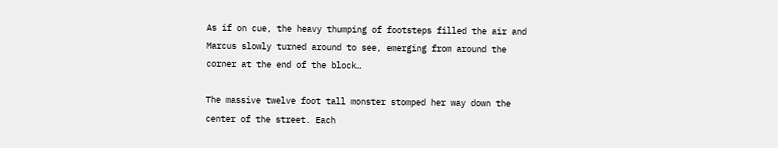As if on cue, the heavy thumping of footsteps filled the air and Marcus slowly turned around to see, emerging from around the corner at the end of the block…

The massive twelve foot tall monster stomped her way down the center of the street. Each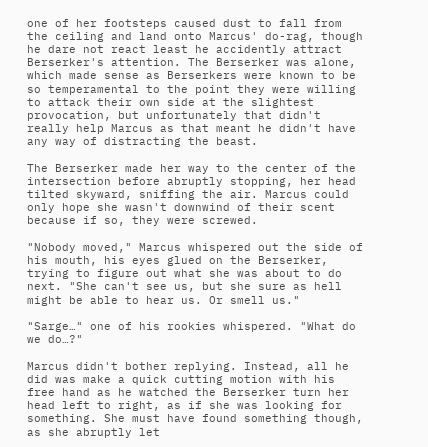one of her footsteps caused dust to fall from the ceiling and land onto Marcus' do-rag, though he dare not react least he accidently attract Berserker's attention. The Berserker was alone, which made sense as Berserkers were known to be so temperamental to the point they were willing to attack their own side at the slightest provocation, but unfortunately that didn't really help Marcus as that meant he didn't have any way of distracting the beast.

The Berserker made her way to the center of the intersection before abruptly stopping, her head tilted skyward, sniffing the air. Marcus could only hope she wasn't downwind of their scent because if so, they were screwed.

"Nobody moved," Marcus whispered out the side of his mouth, his eyes glued on the Berserker, trying to figure out what she was about to do next. "She can't see us, but she sure as hell might be able to hear us. Or smell us."

"Sarge…" one of his rookies whispered. "What do we do…?"

Marcus didn't bother replying. Instead, all he did was make a quick cutting motion with his free hand as he watched the Berserker turn her head left to right, as if she was looking for something. She must have found something though, as she abruptly let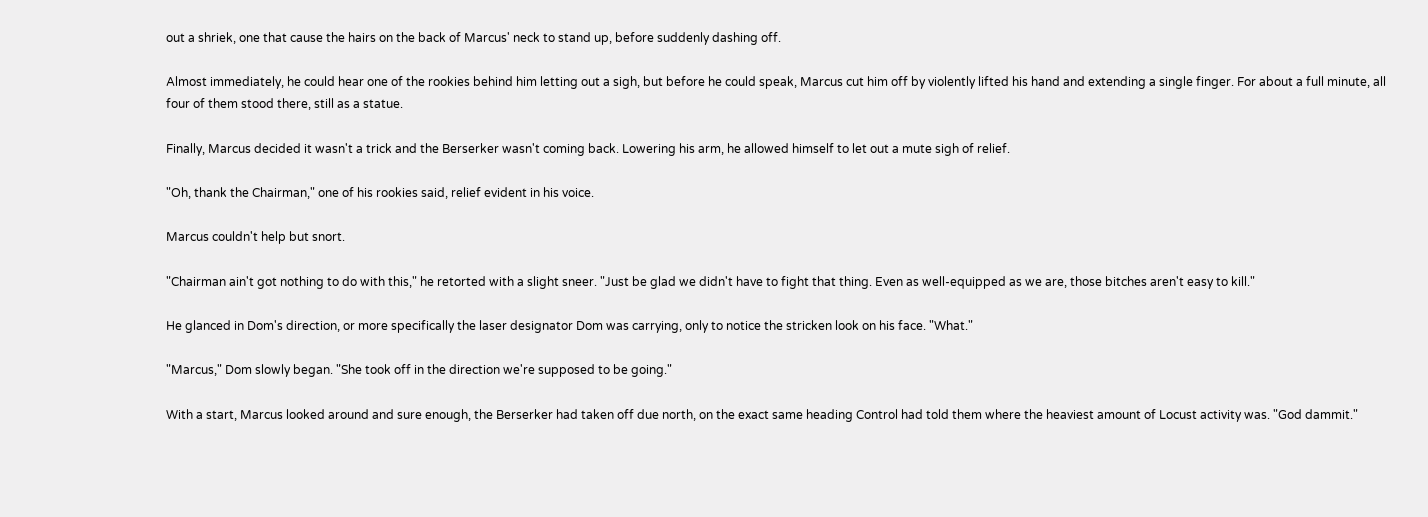out a shriek, one that cause the hairs on the back of Marcus' neck to stand up, before suddenly dashing off.

Almost immediately, he could hear one of the rookies behind him letting out a sigh, but before he could speak, Marcus cut him off by violently lifted his hand and extending a single finger. For about a full minute, all four of them stood there, still as a statue.

Finally, Marcus decided it wasn't a trick and the Berserker wasn't coming back. Lowering his arm, he allowed himself to let out a mute sigh of relief.

"Oh, thank the Chairman," one of his rookies said, relief evident in his voice.

Marcus couldn't help but snort.

"Chairman ain't got nothing to do with this," he retorted with a slight sneer. "Just be glad we didn't have to fight that thing. Even as well-equipped as we are, those bitches aren't easy to kill."

He glanced in Dom's direction, or more specifically the laser designator Dom was carrying, only to notice the stricken look on his face. "What."

"Marcus," Dom slowly began. "She took off in the direction we're supposed to be going."

With a start, Marcus looked around and sure enough, the Berserker had taken off due north, on the exact same heading Control had told them where the heaviest amount of Locust activity was. "God dammit."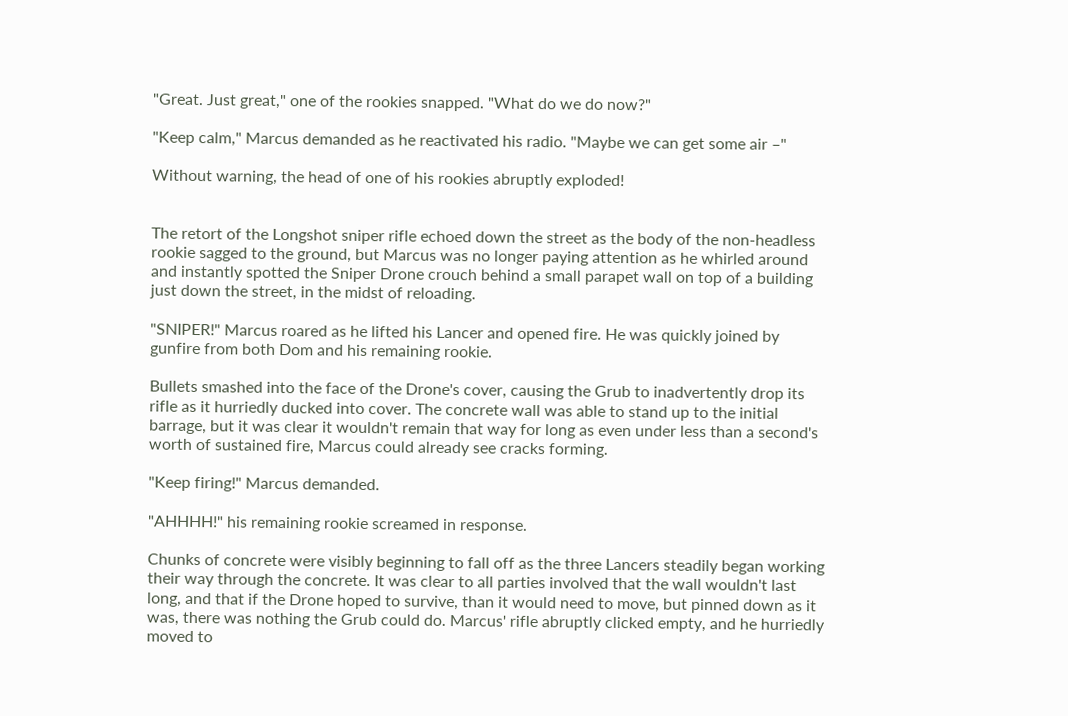"Great. Just great," one of the rookies snapped. "What do we do now?"

"Keep calm," Marcus demanded as he reactivated his radio. "Maybe we can get some air –"

Without warning, the head of one of his rookies abruptly exploded!


The retort of the Longshot sniper rifle echoed down the street as the body of the non-headless rookie sagged to the ground, but Marcus was no longer paying attention as he whirled around and instantly spotted the Sniper Drone crouch behind a small parapet wall on top of a building just down the street, in the midst of reloading.

"SNIPER!" Marcus roared as he lifted his Lancer and opened fire. He was quickly joined by gunfire from both Dom and his remaining rookie.

Bullets smashed into the face of the Drone's cover, causing the Grub to inadvertently drop its rifle as it hurriedly ducked into cover. The concrete wall was able to stand up to the initial barrage, but it was clear it wouldn't remain that way for long as even under less than a second's worth of sustained fire, Marcus could already see cracks forming.

"Keep firing!" Marcus demanded.

"AHHHH!" his remaining rookie screamed in response.

Chunks of concrete were visibly beginning to fall off as the three Lancers steadily began working their way through the concrete. It was clear to all parties involved that the wall wouldn't last long, and that if the Drone hoped to survive, than it would need to move, but pinned down as it was, there was nothing the Grub could do. Marcus' rifle abruptly clicked empty, and he hurriedly moved to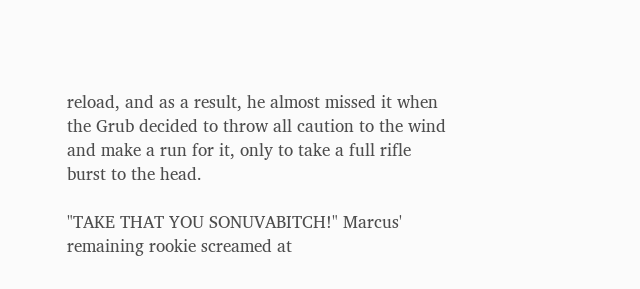reload, and as a result, he almost missed it when the Grub decided to throw all caution to the wind and make a run for it, only to take a full rifle burst to the head.

"TAKE THAT YOU SONUVABITCH!" Marcus' remaining rookie screamed at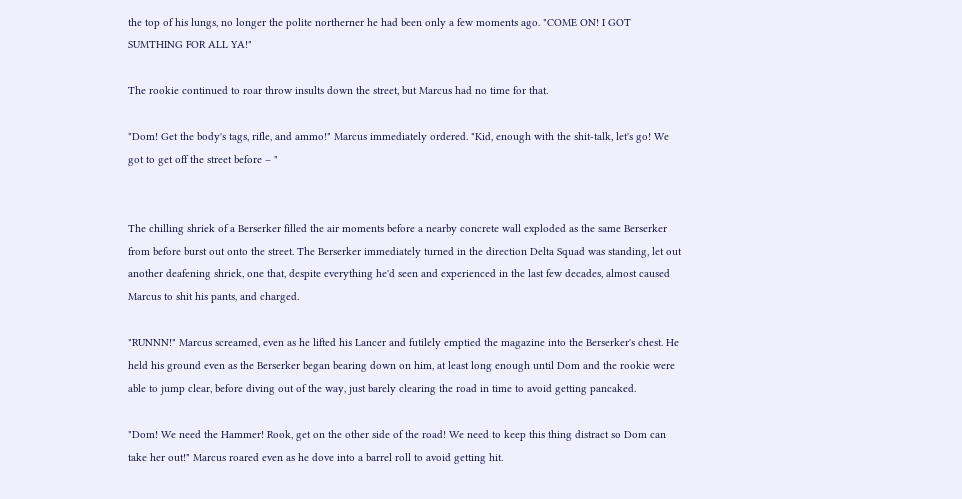the top of his lungs, no longer the polite northerner he had been only a few moments ago. "COME ON! I GOT SUMTHING FOR ALL YA!"

The rookie continued to roar throw insults down the street, but Marcus had no time for that.

"Dom! Get the body's tags, rifle, and ammo!" Marcus immediately ordered. "Kid, enough with the shit-talk, let's go! We got to get off the street before – "


The chilling shriek of a Berserker filled the air moments before a nearby concrete wall exploded as the same Berserker from before burst out onto the street. The Berserker immediately turned in the direction Delta Squad was standing, let out another deafening shriek, one that, despite everything he'd seen and experienced in the last few decades, almost caused Marcus to shit his pants, and charged.

"RUNNN!" Marcus screamed, even as he lifted his Lancer and futilely emptied the magazine into the Berserker's chest. He held his ground even as the Berserker began bearing down on him, at least long enough until Dom and the rookie were able to jump clear, before diving out of the way, just barely clearing the road in time to avoid getting pancaked.

"Dom! We need the Hammer! Rook, get on the other side of the road! We need to keep this thing distract so Dom can take her out!" Marcus roared even as he dove into a barrel roll to avoid getting hit.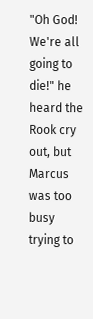"Oh God! We're all going to die!" he heard the Rook cry out, but Marcus was too busy trying to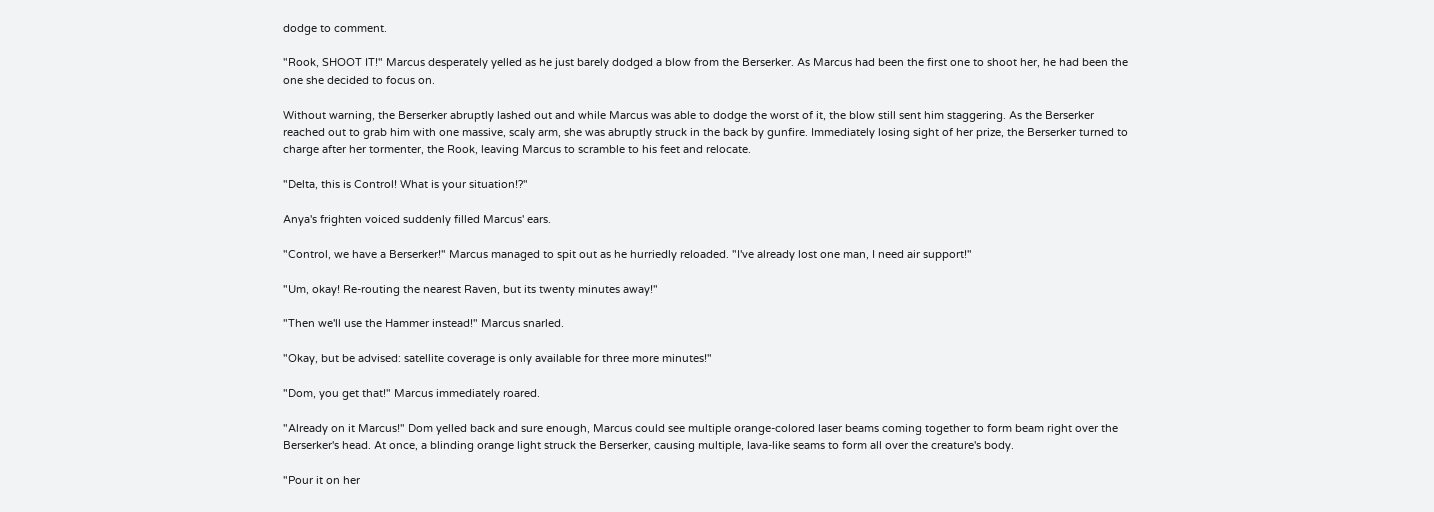dodge to comment.

"Rook, SHOOT IT!" Marcus desperately yelled as he just barely dodged a blow from the Berserker. As Marcus had been the first one to shoot her, he had been the one she decided to focus on.

Without warning, the Berserker abruptly lashed out and while Marcus was able to dodge the worst of it, the blow still sent him staggering. As the Berserker reached out to grab him with one massive, scaly arm, she was abruptly struck in the back by gunfire. Immediately losing sight of her prize, the Berserker turned to charge after her tormenter, the Rook, leaving Marcus to scramble to his feet and relocate.

"Delta, this is Control! What is your situation!?"

Anya's frighten voiced suddenly filled Marcus' ears.

"Control, we have a Berserker!" Marcus managed to spit out as he hurriedly reloaded. "I've already lost one man, I need air support!"

"Um, okay! Re-routing the nearest Raven, but its twenty minutes away!"

"Then we'll use the Hammer instead!" Marcus snarled.

"Okay, but be advised: satellite coverage is only available for three more minutes!"

"Dom, you get that!" Marcus immediately roared.

"Already on it Marcus!" Dom yelled back and sure enough, Marcus could see multiple orange-colored laser beams coming together to form beam right over the Berserker's head. At once, a blinding orange light struck the Berserker, causing multiple, lava-like seams to form all over the creature's body.

"Pour it on her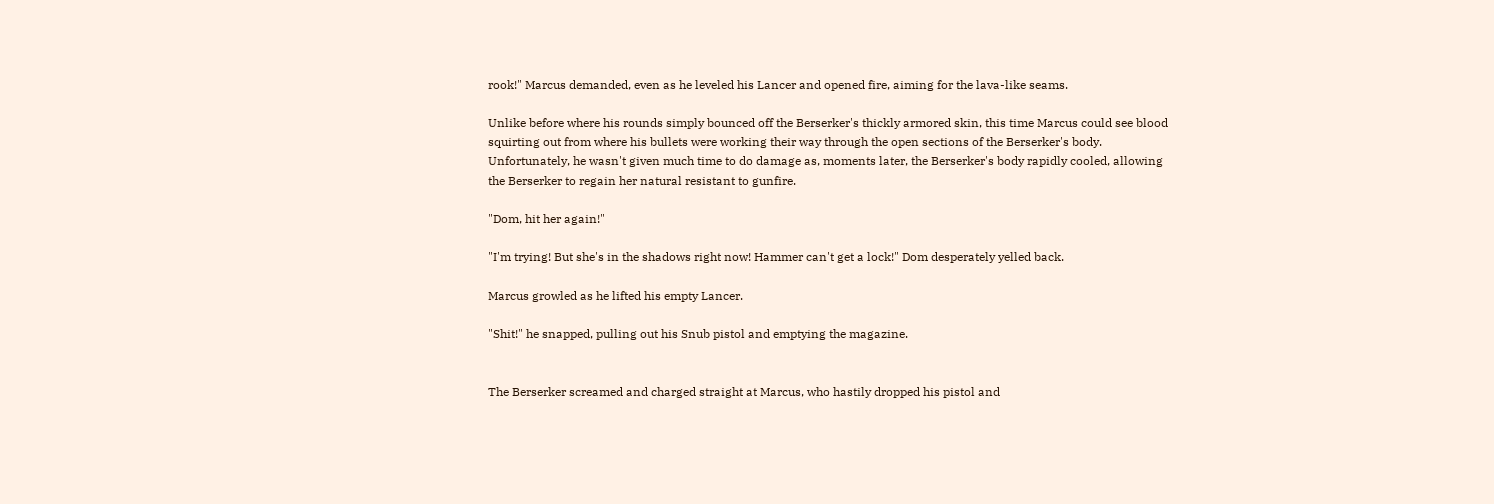rook!" Marcus demanded, even as he leveled his Lancer and opened fire, aiming for the lava-like seams.

Unlike before where his rounds simply bounced off the Berserker's thickly armored skin, this time Marcus could see blood squirting out from where his bullets were working their way through the open sections of the Berserker's body. Unfortunately, he wasn't given much time to do damage as, moments later, the Berserker's body rapidly cooled, allowing the Berserker to regain her natural resistant to gunfire.

"Dom, hit her again!"

"I'm trying! But she's in the shadows right now! Hammer can't get a lock!" Dom desperately yelled back.

Marcus growled as he lifted his empty Lancer.

"Shit!" he snapped, pulling out his Snub pistol and emptying the magazine.


The Berserker screamed and charged straight at Marcus, who hastily dropped his pistol and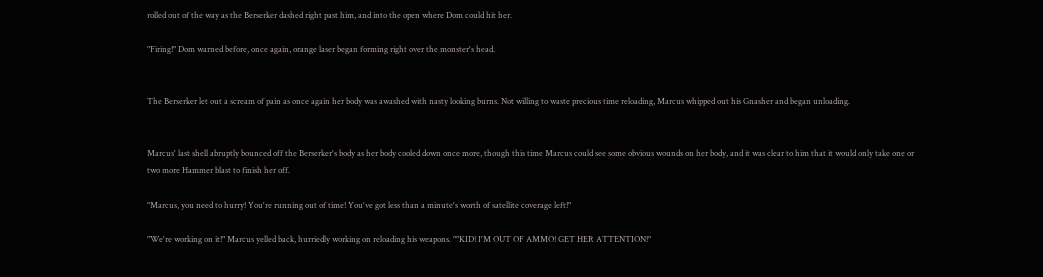rolled out of the way as the Berserker dashed right past him, and into the open where Dom could hit her.

"Firing!" Dom warned before, once again, orange laser began forming right over the monster's head.


The Berserker let out a scream of pain as once again her body was awashed with nasty looking burns. Not willing to waste precious time reloading, Marcus whipped out his Gnasher and began unloading.


Marcus' last shell abruptly bounced off the Berserker's body as her body cooled down once more, though this time Marcus could see some obvious wounds on her body, and it was clear to him that it would only take one or two more Hammer blast to finish her off.

"Marcus, you need to hurry! You're running out of time! You've got less than a minute's worth of satellite coverage left!"

"We're working on it!" Marcus yelled back, hurriedly working on reloading his weapons. ""KID! I'M OUT OF AMMO! GET HER ATTENTION!"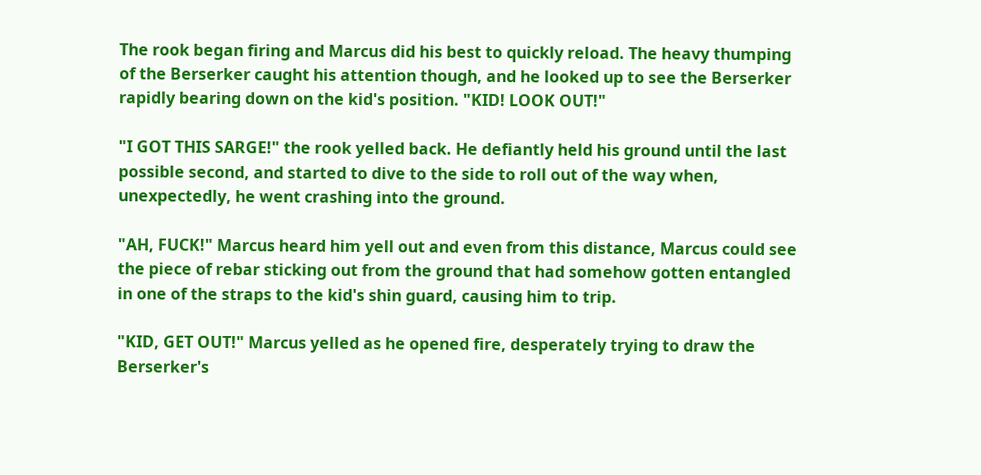The rook began firing and Marcus did his best to quickly reload. The heavy thumping of the Berserker caught his attention though, and he looked up to see the Berserker rapidly bearing down on the kid's position. "KID! LOOK OUT!"

"I GOT THIS SARGE!" the rook yelled back. He defiantly held his ground until the last possible second, and started to dive to the side to roll out of the way when, unexpectedly, he went crashing into the ground.

"AH, FUCK!" Marcus heard him yell out and even from this distance, Marcus could see the piece of rebar sticking out from the ground that had somehow gotten entangled in one of the straps to the kid's shin guard, causing him to trip.

"KID, GET OUT!" Marcus yelled as he opened fire, desperately trying to draw the Berserker's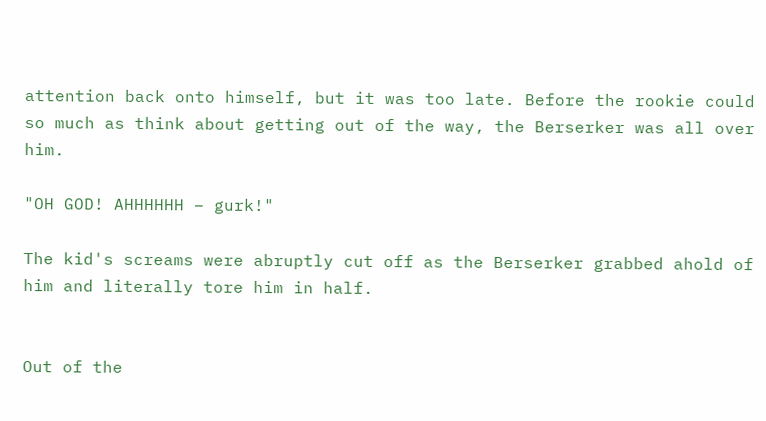attention back onto himself, but it was too late. Before the rookie could so much as think about getting out of the way, the Berserker was all over him.

"OH GOD! AHHHHHH – gurk!"

The kid's screams were abruptly cut off as the Berserker grabbed ahold of him and literally tore him in half.


Out of the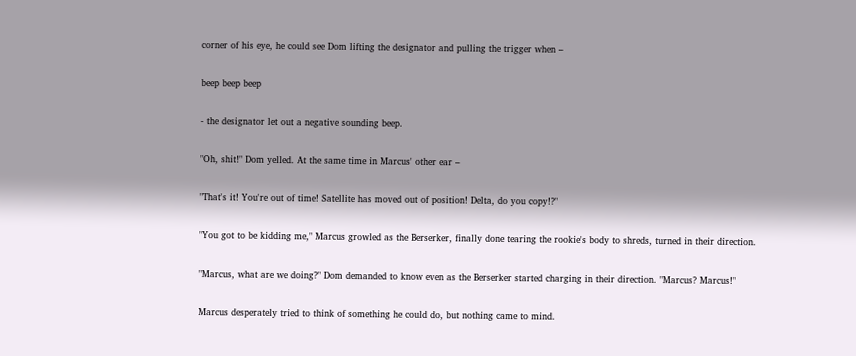corner of his eye, he could see Dom lifting the designator and pulling the trigger when –

beep beep beep

- the designator let out a negative sounding beep.

"Oh, shit!" Dom yelled. At the same time in Marcus' other ear –

"That's it! You're out of time! Satellite has moved out of position! Delta, do you copy!?"

"You got to be kidding me," Marcus growled as the Berserker, finally done tearing the rookie's body to shreds, turned in their direction.

"Marcus, what are we doing?" Dom demanded to know even as the Berserker started charging in their direction. "Marcus? Marcus!"

Marcus desperately tried to think of something he could do, but nothing came to mind.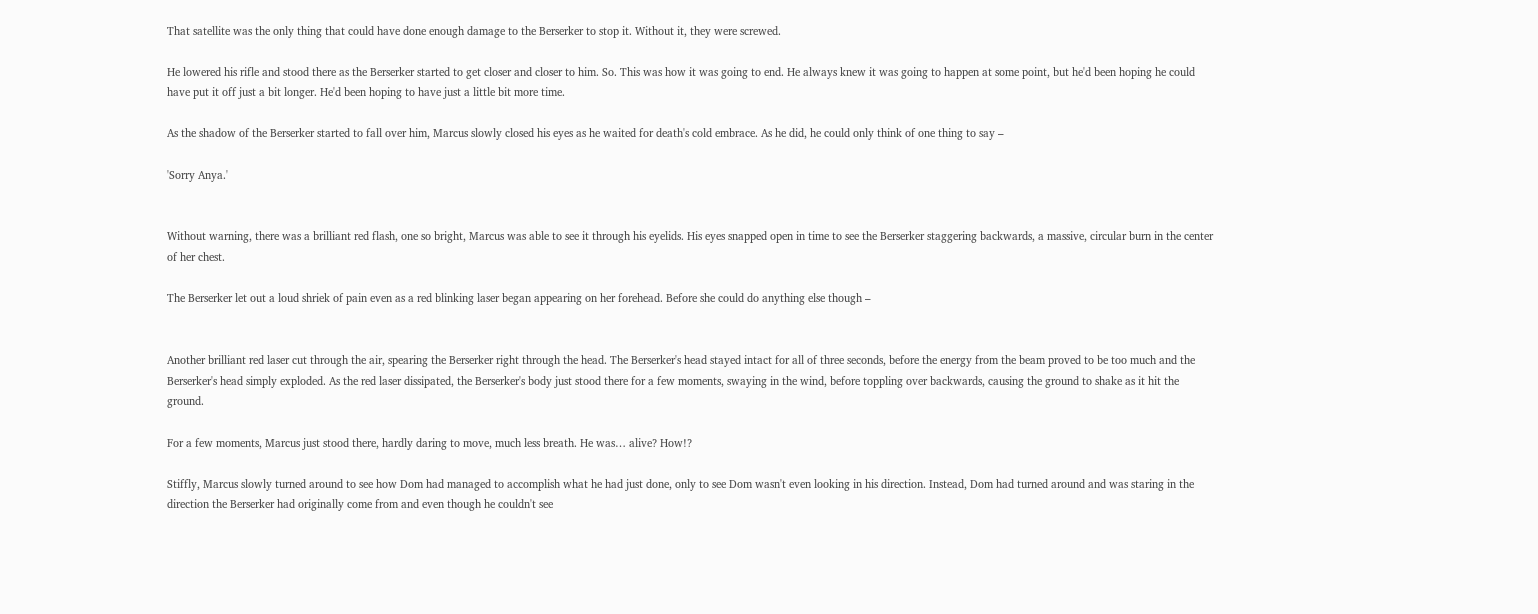That satellite was the only thing that could have done enough damage to the Berserker to stop it. Without it, they were screwed.

He lowered his rifle and stood there as the Berserker started to get closer and closer to him. So. This was how it was going to end. He always knew it was going to happen at some point, but he'd been hoping he could have put it off just a bit longer. He'd been hoping to have just a little bit more time.

As the shadow of the Berserker started to fall over him, Marcus slowly closed his eyes as he waited for death's cold embrace. As he did, he could only think of one thing to say –

'Sorry Anya.'


Without warning, there was a brilliant red flash, one so bright, Marcus was able to see it through his eyelids. His eyes snapped open in time to see the Berserker staggering backwards, a massive, circular burn in the center of her chest.

The Berserker let out a loud shriek of pain even as a red blinking laser began appearing on her forehead. Before she could do anything else though –


Another brilliant red laser cut through the air, spearing the Berserker right through the head. The Berserker's head stayed intact for all of three seconds, before the energy from the beam proved to be too much and the Berserker's head simply exploded. As the red laser dissipated, the Berserker's body just stood there for a few moments, swaying in the wind, before toppling over backwards, causing the ground to shake as it hit the ground.

For a few moments, Marcus just stood there, hardly daring to move, much less breath. He was… alive? How!?

Stiffly, Marcus slowly turned around to see how Dom had managed to accomplish what he had just done, only to see Dom wasn't even looking in his direction. Instead, Dom had turned around and was staring in the direction the Berserker had originally come from and even though he couldn't see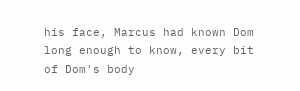his face, Marcus had known Dom long enough to know, every bit of Dom's body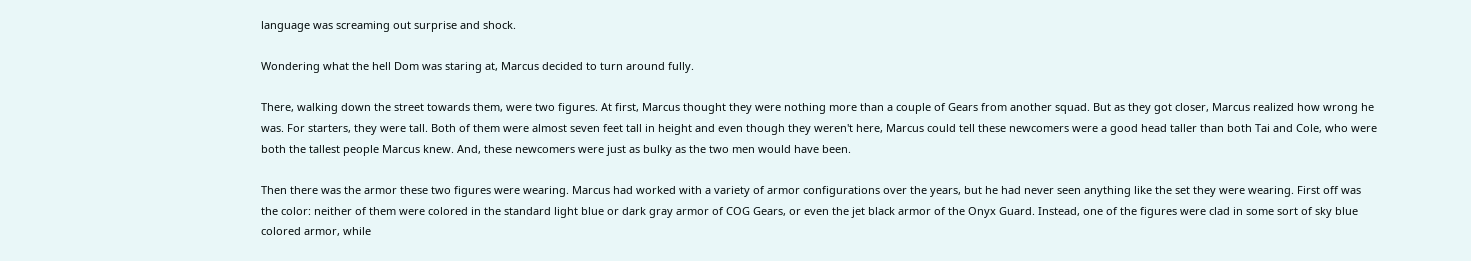language was screaming out surprise and shock.

Wondering what the hell Dom was staring at, Marcus decided to turn around fully.

There, walking down the street towards them, were two figures. At first, Marcus thought they were nothing more than a couple of Gears from another squad. But as they got closer, Marcus realized how wrong he was. For starters, they were tall. Both of them were almost seven feet tall in height and even though they weren't here, Marcus could tell these newcomers were a good head taller than both Tai and Cole, who were both the tallest people Marcus knew. And, these newcomers were just as bulky as the two men would have been.

Then there was the armor these two figures were wearing. Marcus had worked with a variety of armor configurations over the years, but he had never seen anything like the set they were wearing. First off was the color: neither of them were colored in the standard light blue or dark gray armor of COG Gears, or even the jet black armor of the Onyx Guard. Instead, one of the figures were clad in some sort of sky blue colored armor, while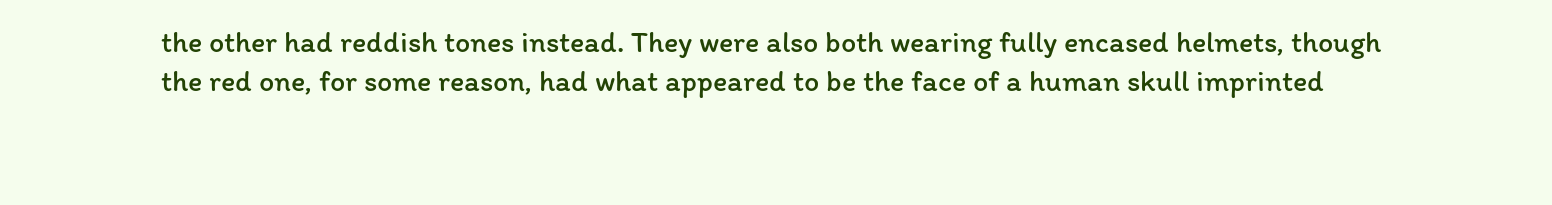the other had reddish tones instead. They were also both wearing fully encased helmets, though the red one, for some reason, had what appeared to be the face of a human skull imprinted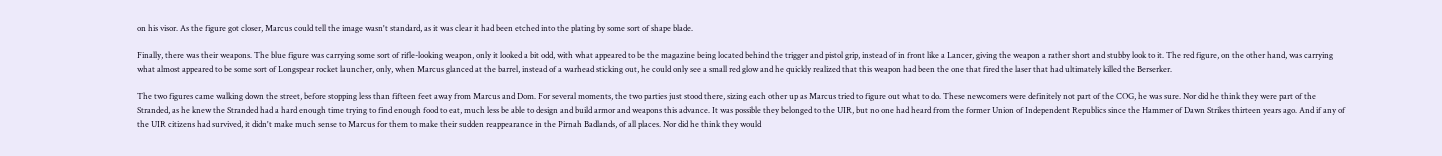on his visor. As the figure got closer, Marcus could tell the image wasn't standard, as it was clear it had been etched into the plating by some sort of shape blade.

Finally, there was their weapons. The blue figure was carrying some sort of rifle-looking weapon, only it looked a bit odd, with what appeared to be the magazine being located behind the trigger and pistol grip, instead of in front like a Lancer, giving the weapon a rather short and stubby look to it. The red figure, on the other hand, was carrying what almost appeared to be some sort of Longspear rocket launcher, only, when Marcus glanced at the barrel, instead of a warhead sticking out, he could only see a small red glow and he quickly realized that this weapon had been the one that fired the laser that had ultimately killed the Berserker.

The two figures came walking down the street, before stopping less than fifteen feet away from Marcus and Dom. For several moments, the two parties just stood there, sizing each other up as Marcus tried to figure out what to do. These newcomers were definitely not part of the COG, he was sure. Nor did he think they were part of the Stranded, as he knew the Stranded had a hard enough time trying to find enough food to eat, much less be able to design and build armor and weapons this advance. It was possible they belonged to the UIR, but no one had heard from the former Union of Independent Republics since the Hammer of Dawn Strikes thirteen years ago. And if any of the UIR citizens had survived, it didn't make much sense to Marcus for them to make their sudden reappearance in the Pirnah Badlands, of all places. Nor did he think they would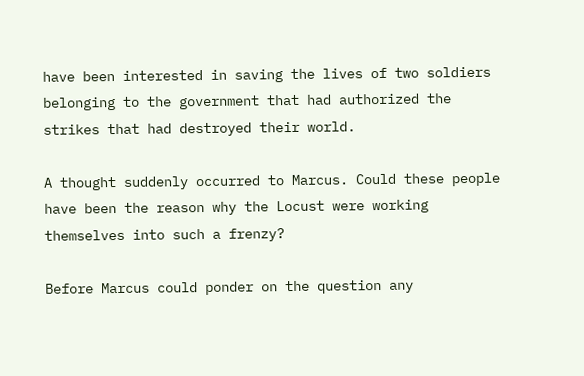have been interested in saving the lives of two soldiers belonging to the government that had authorized the strikes that had destroyed their world.

A thought suddenly occurred to Marcus. Could these people have been the reason why the Locust were working themselves into such a frenzy?

Before Marcus could ponder on the question any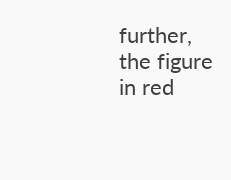further, the figure in red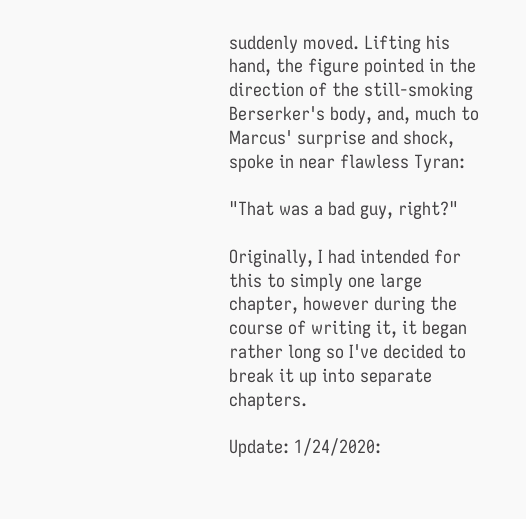suddenly moved. Lifting his hand, the figure pointed in the direction of the still-smoking Berserker's body, and, much to Marcus' surprise and shock, spoke in near flawless Tyran:

"That was a bad guy, right?"

Originally, I had intended for this to simply one large chapter, however during the course of writing it, it began rather long so I've decided to break it up into separate chapters.

Update: 1/24/2020: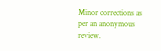Minor corrections as per an anonymous review.